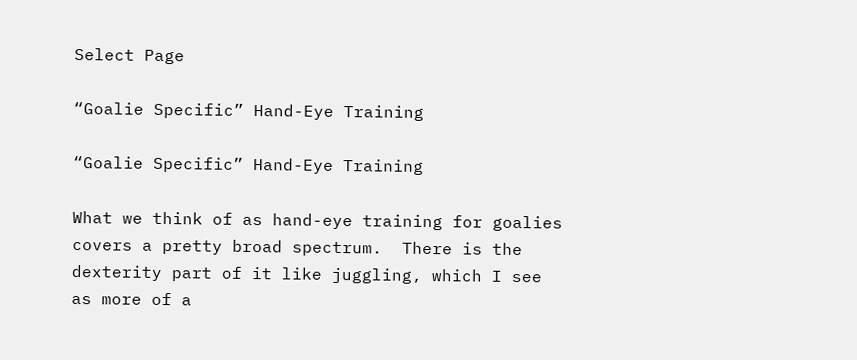Select Page

“Goalie Specific” Hand-Eye Training

“Goalie Specific” Hand-Eye Training

What we think of as hand-eye training for goalies covers a pretty broad spectrum.  There is the dexterity part of it like juggling, which I see as more of a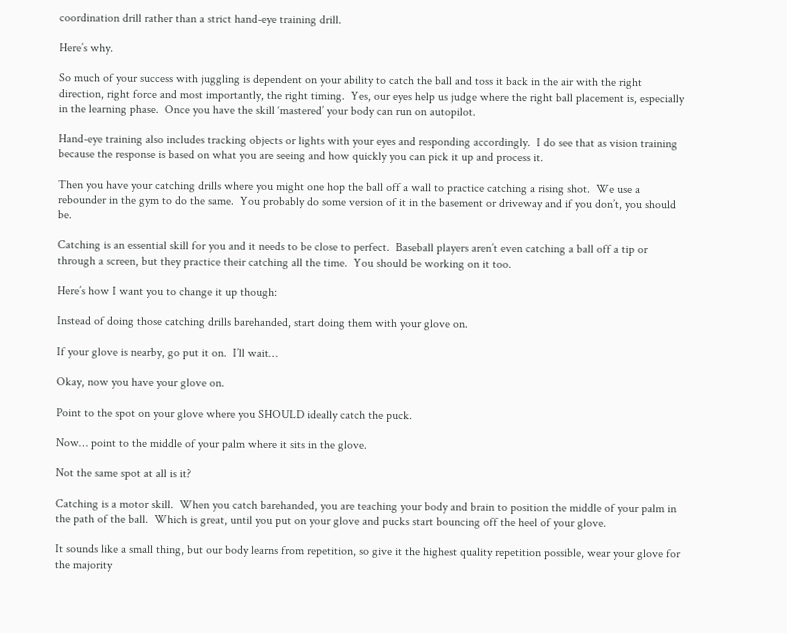coordination drill rather than a strict hand-eye training drill.

Here’s why.

So much of your success with juggling is dependent on your ability to catch the ball and toss it back in the air with the right direction, right force and most importantly, the right timing.  Yes, our eyes help us judge where the right ball placement is, especially in the learning phase.  Once you have the skill ‘mastered’ your body can run on autopilot.

Hand-eye training also includes tracking objects or lights with your eyes and responding accordingly.  I do see that as vision training because the response is based on what you are seeing and how quickly you can pick it up and process it.

Then you have your catching drills where you might one hop the ball off a wall to practice catching a rising shot.  We use a rebounder in the gym to do the same.  You probably do some version of it in the basement or driveway and if you don’t, you should be.

Catching is an essential skill for you and it needs to be close to perfect.  Baseball players aren’t even catching a ball off a tip or through a screen, but they practice their catching all the time.  You should be working on it too.

Here’s how I want you to change it up though:

Instead of doing those catching drills barehanded, start doing them with your glove on.

If your glove is nearby, go put it on.  I’ll wait…

Okay, now you have your glove on.

Point to the spot on your glove where you SHOULD ideally catch the puck.

Now… point to the middle of your palm where it sits in the glove.

Not the same spot at all is it?

Catching is a motor skill.  When you catch barehanded, you are teaching your body and brain to position the middle of your palm in the path of the ball.  Which is great, until you put on your glove and pucks start bouncing off the heel of your glove.

It sounds like a small thing, but our body learns from repetition, so give it the highest quality repetition possible, wear your glove for the majority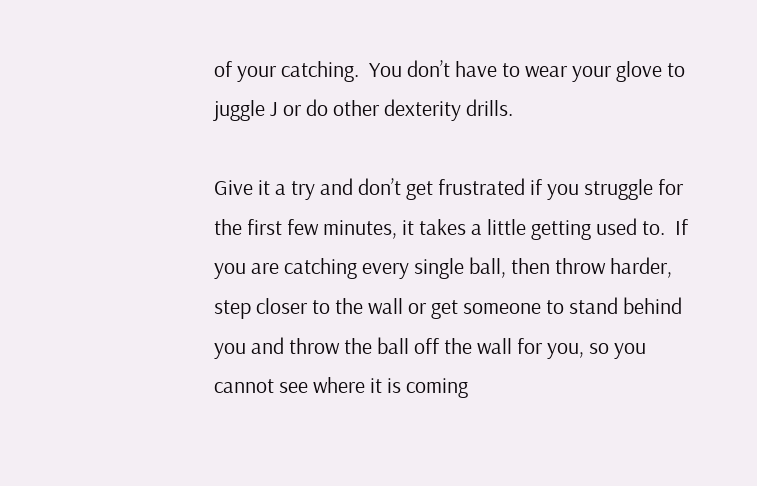of your catching.  You don’t have to wear your glove to juggle J or do other dexterity drills.

Give it a try and don’t get frustrated if you struggle for the first few minutes, it takes a little getting used to.  If you are catching every single ball, then throw harder, step closer to the wall or get someone to stand behind you and throw the ball off the wall for you, so you cannot see where it is coming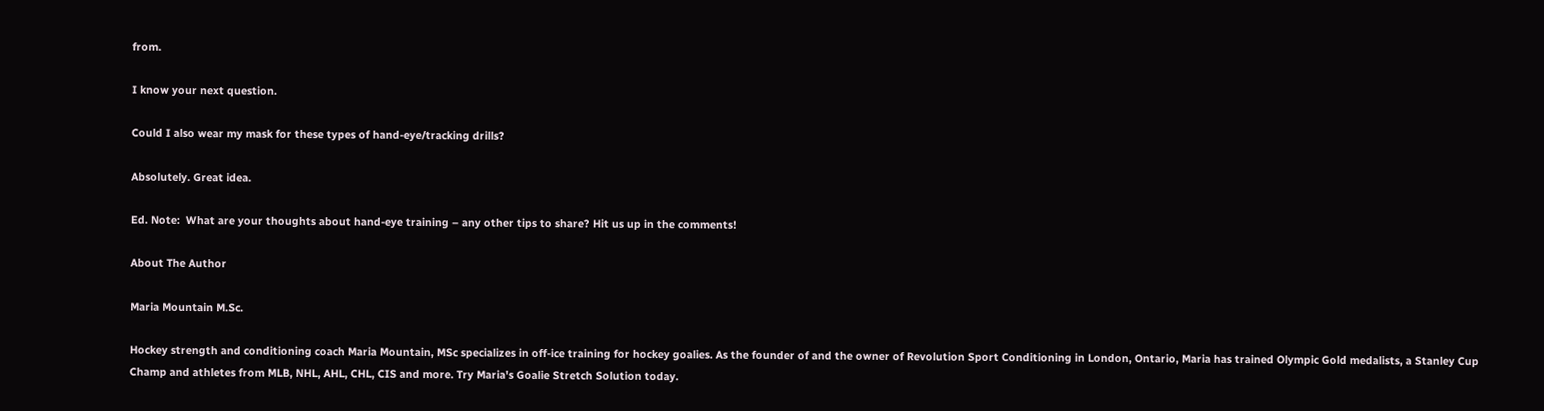from.

I know your next question.

Could I also wear my mask for these types of hand-eye/tracking drills?

Absolutely. Great idea.

Ed. Note:  What are your thoughts about hand-eye training – any other tips to share? Hit us up in the comments!

About The Author

Maria Mountain M.Sc.

Hockey strength and conditioning coach Maria Mountain, MSc specializes in off-ice training for hockey goalies. As the founder of and the owner of Revolution Sport Conditioning in London, Ontario, Maria has trained Olympic Gold medalists, a Stanley Cup Champ and athletes from MLB, NHL, AHL, CHL, CIS and more. Try Maria's Goalie Stretch Solution today.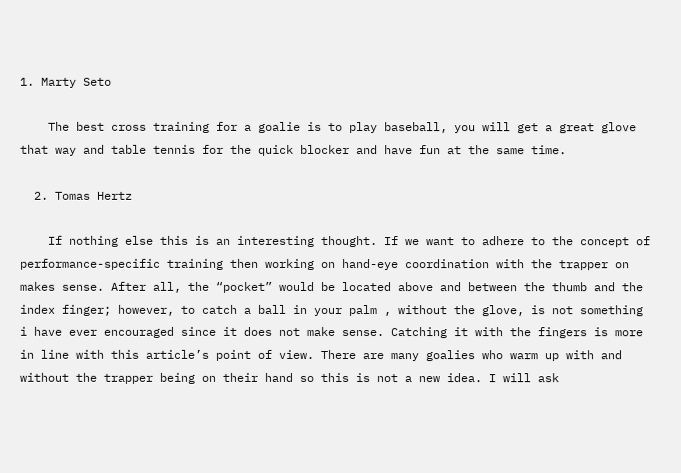1. Marty Seto

    The best cross training for a goalie is to play baseball, you will get a great glove that way and table tennis for the quick blocker and have fun at the same time.

  2. Tomas Hertz

    If nothing else this is an interesting thought. If we want to adhere to the concept of performance-specific training then working on hand-eye coordination with the trapper on makes sense. After all, the “pocket” would be located above and between the thumb and the index finger; however, to catch a ball in your palm , without the glove, is not something i have ever encouraged since it does not make sense. Catching it with the fingers is more in line with this article’s point of view. There are many goalies who warm up with and without the trapper being on their hand so this is not a new idea. I will ask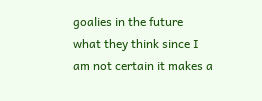goalies in the future what they think since I am not certain it makes a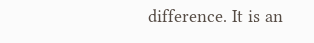difference. It is an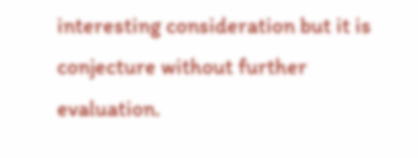interesting consideration but it is conjecture without further evaluation.